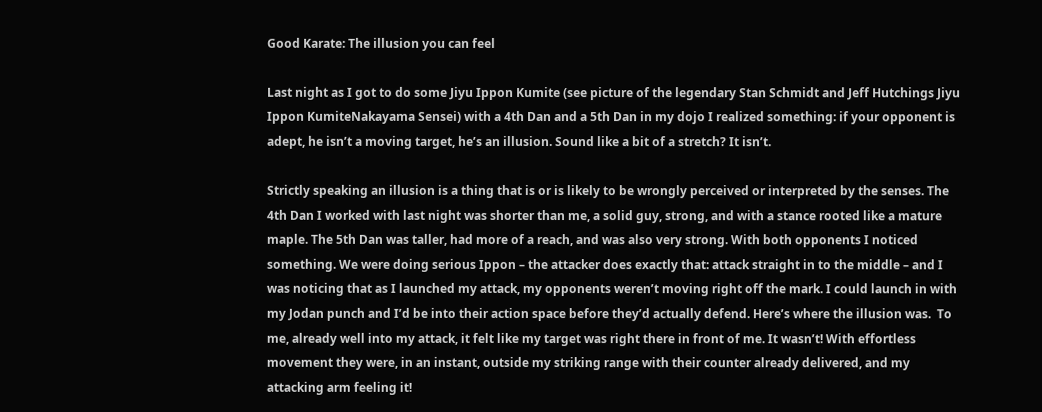Good Karate: The illusion you can feel

Last night as I got to do some Jiyu Ippon Kumite (see picture of the legendary Stan Schmidt and Jeff Hutchings Jiyu Ippon KumiteNakayama Sensei) with a 4th Dan and a 5th Dan in my dojo I realized something: if your opponent is adept, he isn’t a moving target, he’s an illusion. Sound like a bit of a stretch? It isn’t.

Strictly speaking an illusion is a thing that is or is likely to be wrongly perceived or interpreted by the senses. The 4th Dan I worked with last night was shorter than me, a solid guy, strong, and with a stance rooted like a mature maple. The 5th Dan was taller, had more of a reach, and was also very strong. With both opponents I noticed something. We were doing serious Ippon – the attacker does exactly that: attack straight in to the middle – and I was noticing that as I launched my attack, my opponents weren’t moving right off the mark. I could launch in with my Jodan punch and I’d be into their action space before they’d actually defend. Here’s where the illusion was.  To me, already well into my attack, it felt like my target was right there in front of me. It wasn’t! With effortless movement they were, in an instant, outside my striking range with their counter already delivered, and my attacking arm feeling it!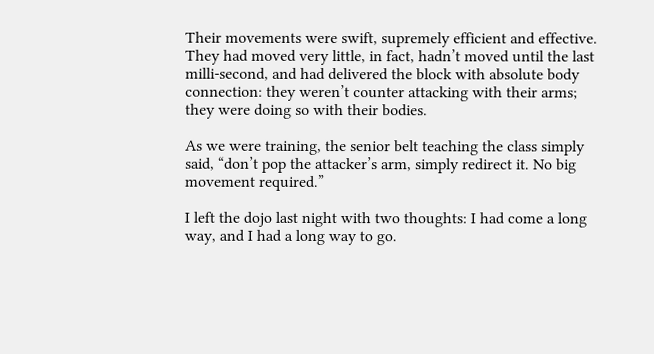Their movements were swift, supremely efficient and effective. They had moved very little, in fact, hadn’t moved until the last milli-second, and had delivered the block with absolute body connection: they weren’t counter attacking with their arms; they were doing so with their bodies.

As we were training, the senior belt teaching the class simply said, “don’t pop the attacker’s arm, simply redirect it. No big movement required.”

I left the dojo last night with two thoughts: I had come a long way, and I had a long way to go.